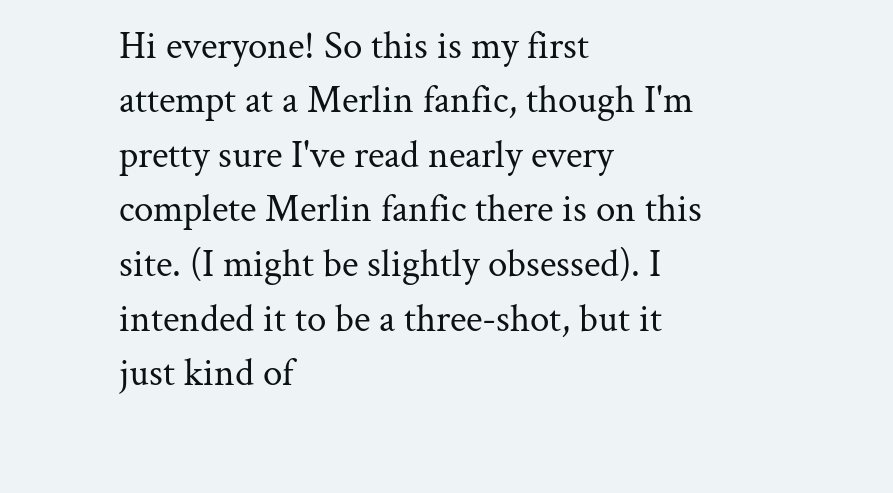Hi everyone! So this is my first attempt at a Merlin fanfic, though I'm pretty sure I've read nearly every complete Merlin fanfic there is on this site. (I might be slightly obsessed). I intended it to be a three-shot, but it just kind of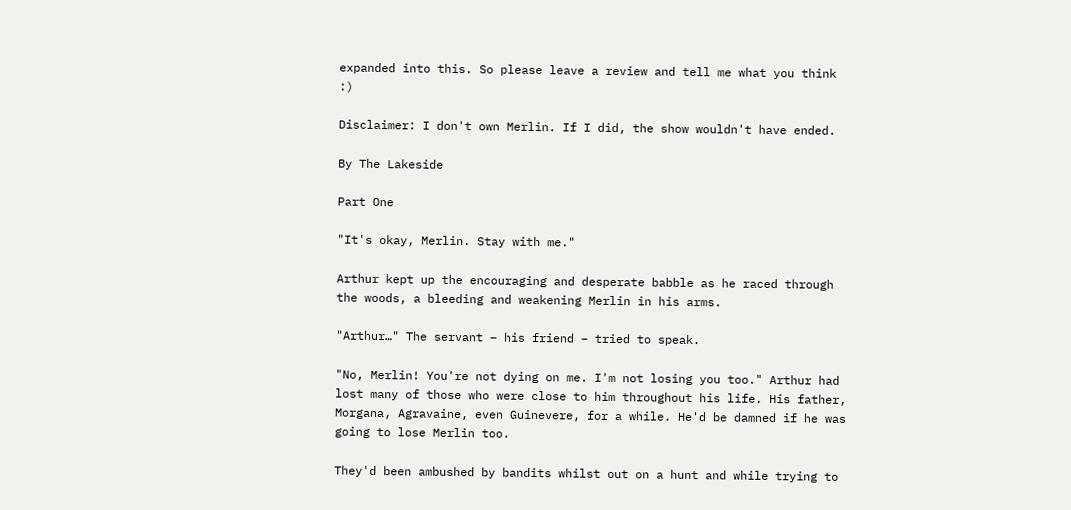expanded into this. So please leave a review and tell me what you think :)

Disclaimer: I don't own Merlin. If I did, the show wouldn't have ended.

By The Lakeside

Part One

"It's okay, Merlin. Stay with me."

Arthur kept up the encouraging and desperate babble as he raced through the woods, a bleeding and weakening Merlin in his arms.

"Arthur…" The servant – his friend – tried to speak.

"No, Merlin! You're not dying on me. I'm not losing you too." Arthur had lost many of those who were close to him throughout his life. His father, Morgana, Agravaine, even Guinevere, for a while. He'd be damned if he was going to lose Merlin too.

They'd been ambushed by bandits whilst out on a hunt and while trying to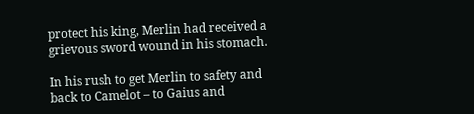protect his king, Merlin had received a grievous sword wound in his stomach.

In his rush to get Merlin to safety and back to Camelot – to Gaius and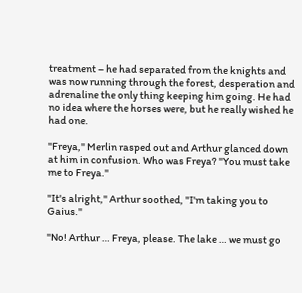treatment – he had separated from the knights and was now running through the forest, desperation and adrenaline the only thing keeping him going. He had no idea where the horses were, but he really wished he had one.

"Freya," Merlin rasped out and Arthur glanced down at him in confusion. Who was Freya? "You must take me to Freya."

"It's alright," Arthur soothed, "I'm taking you to Gaius."

"No! Arthur … Freya, please. The lake … we must go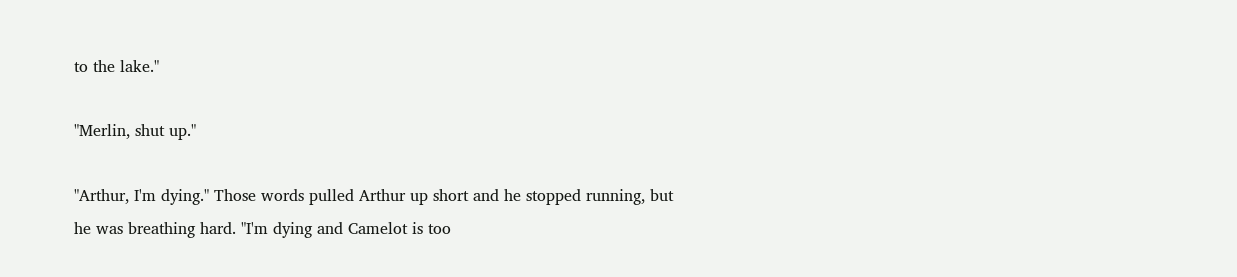to the lake."

"Merlin, shut up."

"Arthur, I'm dying." Those words pulled Arthur up short and he stopped running, but he was breathing hard. "I'm dying and Camelot is too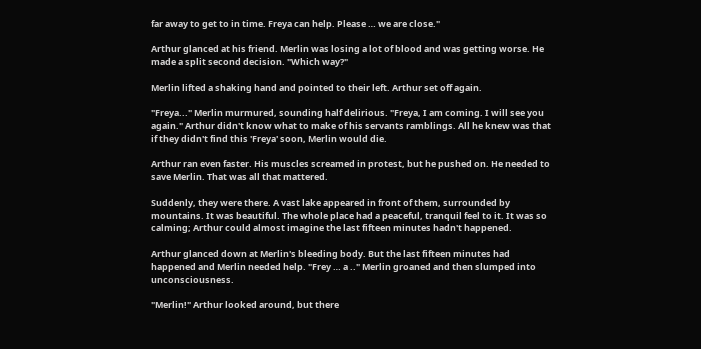far away to get to in time. Freya can help. Please … we are close."

Arthur glanced at his friend. Merlin was losing a lot of blood and was getting worse. He made a split second decision. "Which way?"

Merlin lifted a shaking hand and pointed to their left. Arthur set off again.

"Freya..." Merlin murmured, sounding half delirious. "Freya, I am coming. I will see you again." Arthur didn't know what to make of his servants ramblings. All he knew was that if they didn't find this 'Freya' soon, Merlin would die.

Arthur ran even faster. His muscles screamed in protest, but he pushed on. He needed to save Merlin. That was all that mattered.

Suddenly, they were there. A vast lake appeared in front of them, surrounded by mountains. It was beautiful. The whole place had a peaceful, tranquil feel to it. It was so calming; Arthur could almost imagine the last fifteen minutes hadn't happened.

Arthur glanced down at Merlin's bleeding body. But the last fifteen minutes had happened and Merlin needed help. "Frey … a .." Merlin groaned and then slumped into unconsciousness.

"Merlin!" Arthur looked around, but there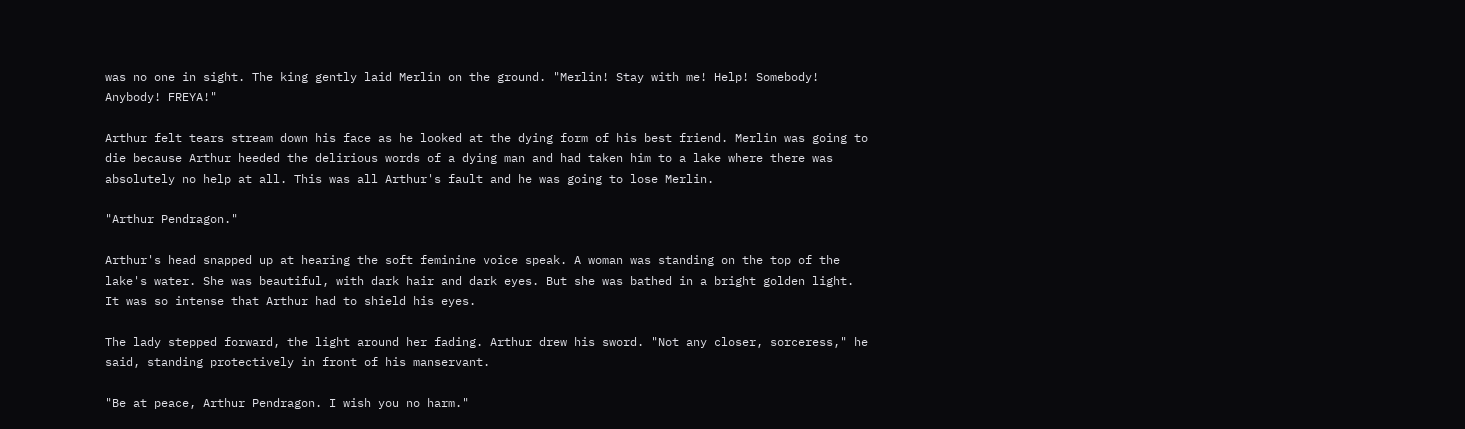was no one in sight. The king gently laid Merlin on the ground. "Merlin! Stay with me! Help! Somebody! Anybody! FREYA!"

Arthur felt tears stream down his face as he looked at the dying form of his best friend. Merlin was going to die because Arthur heeded the delirious words of a dying man and had taken him to a lake where there was absolutely no help at all. This was all Arthur's fault and he was going to lose Merlin.

"Arthur Pendragon."

Arthur's head snapped up at hearing the soft feminine voice speak. A woman was standing on the top of the lake's water. She was beautiful, with dark hair and dark eyes. But she was bathed in a bright golden light. It was so intense that Arthur had to shield his eyes.

The lady stepped forward, the light around her fading. Arthur drew his sword. "Not any closer, sorceress," he said, standing protectively in front of his manservant.

"Be at peace, Arthur Pendragon. I wish you no harm."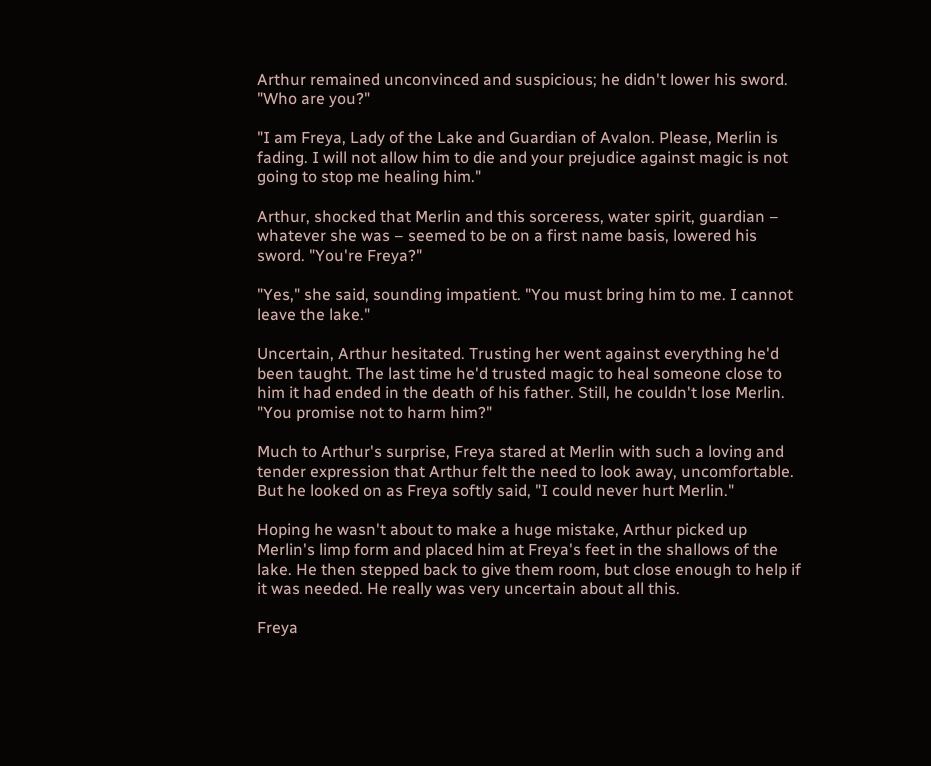Arthur remained unconvinced and suspicious; he didn't lower his sword. "Who are you?"

"I am Freya, Lady of the Lake and Guardian of Avalon. Please, Merlin is fading. I will not allow him to die and your prejudice against magic is not going to stop me healing him."

Arthur, shocked that Merlin and this sorceress, water spirit, guardian – whatever she was – seemed to be on a first name basis, lowered his sword. "You're Freya?"

"Yes," she said, sounding impatient. "You must bring him to me. I cannot leave the lake."

Uncertain, Arthur hesitated. Trusting her went against everything he'd been taught. The last time he'd trusted magic to heal someone close to him it had ended in the death of his father. Still, he couldn't lose Merlin. "You promise not to harm him?"

Much to Arthur's surprise, Freya stared at Merlin with such a loving and tender expression that Arthur felt the need to look away, uncomfortable. But he looked on as Freya softly said, "I could never hurt Merlin."

Hoping he wasn't about to make a huge mistake, Arthur picked up Merlin's limp form and placed him at Freya's feet in the shallows of the lake. He then stepped back to give them room, but close enough to help if it was needed. He really was very uncertain about all this.

Freya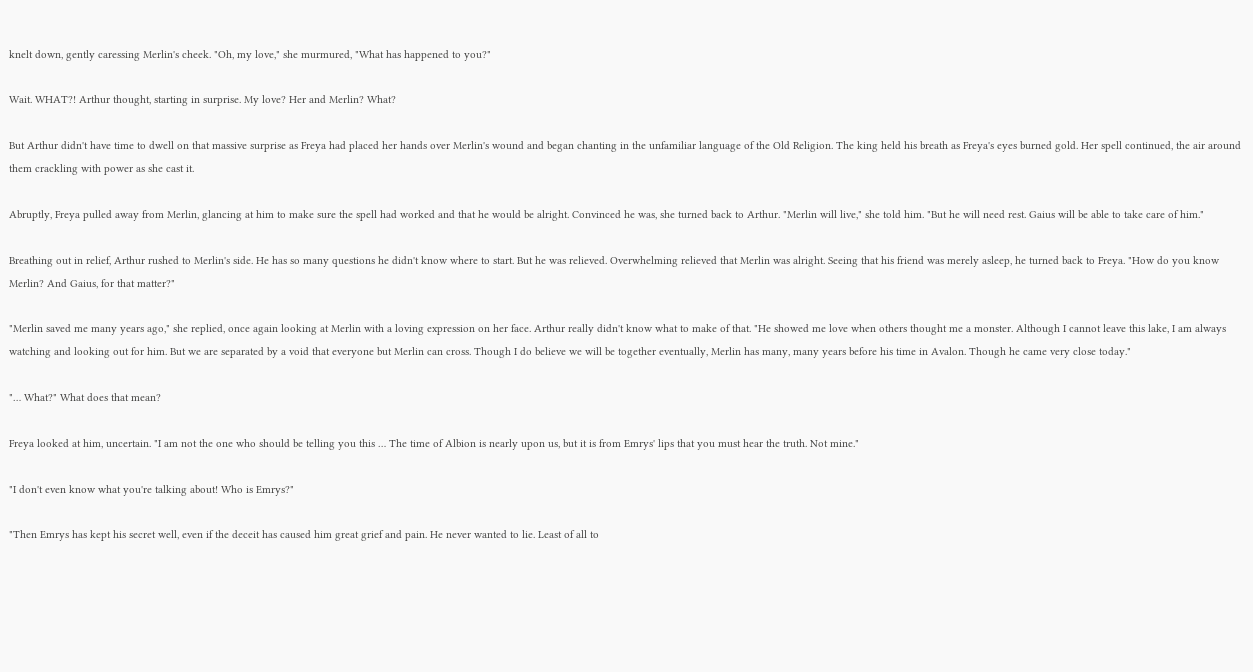knelt down, gently caressing Merlin's cheek. "Oh, my love," she murmured, "What has happened to you?"

Wait. WHAT?! Arthur thought, starting in surprise. My love? Her and Merlin? What?

But Arthur didn't have time to dwell on that massive surprise as Freya had placed her hands over Merlin's wound and began chanting in the unfamiliar language of the Old Religion. The king held his breath as Freya's eyes burned gold. Her spell continued, the air around them crackling with power as she cast it.

Abruptly, Freya pulled away from Merlin, glancing at him to make sure the spell had worked and that he would be alright. Convinced he was, she turned back to Arthur. "Merlin will live," she told him. "But he will need rest. Gaius will be able to take care of him."

Breathing out in relief, Arthur rushed to Merlin's side. He has so many questions he didn't know where to start. But he was relieved. Overwhelming relieved that Merlin was alright. Seeing that his friend was merely asleep, he turned back to Freya. "How do you know Merlin? And Gaius, for that matter?"

"Merlin saved me many years ago," she replied, once again looking at Merlin with a loving expression on her face. Arthur really didn't know what to make of that. "He showed me love when others thought me a monster. Although I cannot leave this lake, I am always watching and looking out for him. But we are separated by a void that everyone but Merlin can cross. Though I do believe we will be together eventually, Merlin has many, many years before his time in Avalon. Though he came very close today."

"… What?" What does that mean?

Freya looked at him, uncertain. "I am not the one who should be telling you this … The time of Albion is nearly upon us, but it is from Emrys' lips that you must hear the truth. Not mine."

"I don't even know what you're talking about! Who is Emrys?"

"Then Emrys has kept his secret well, even if the deceit has caused him great grief and pain. He never wanted to lie. Least of all to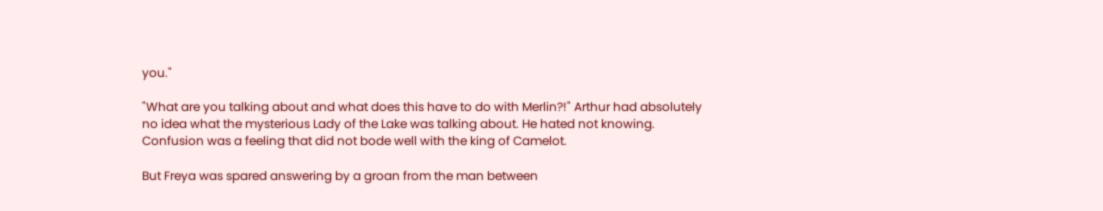you."

"What are you talking about and what does this have to do with Merlin?!" Arthur had absolutely no idea what the mysterious Lady of the Lake was talking about. He hated not knowing. Confusion was a feeling that did not bode well with the king of Camelot.

But Freya was spared answering by a groan from the man between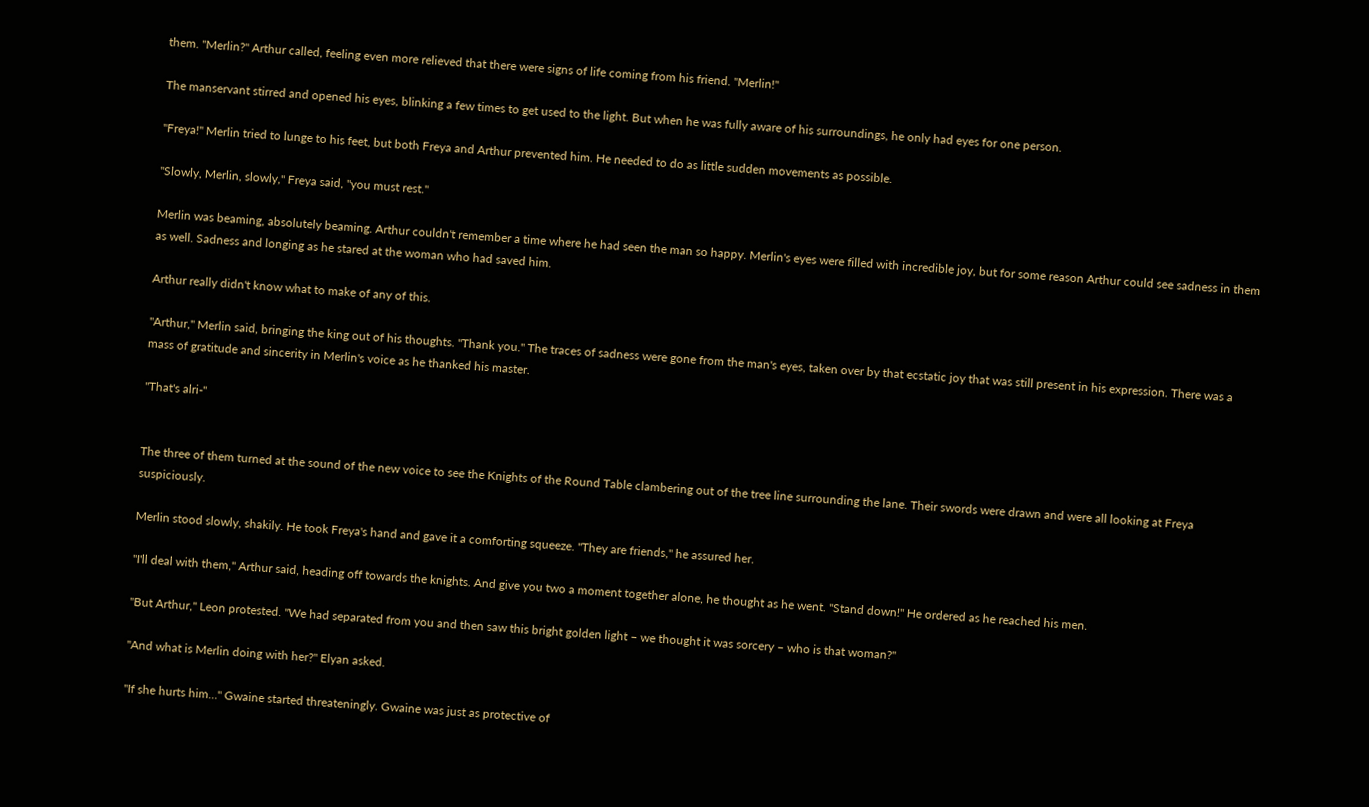them. "Merlin?" Arthur called, feeling even more relieved that there were signs of life coming from his friend. "Merlin!"

The manservant stirred and opened his eyes, blinking a few times to get used to the light. But when he was fully aware of his surroundings, he only had eyes for one person.

"Freya!" Merlin tried to lunge to his feet, but both Freya and Arthur prevented him. He needed to do as little sudden movements as possible.

"Slowly, Merlin, slowly," Freya said, "you must rest."

Merlin was beaming, absolutely beaming. Arthur couldn't remember a time where he had seen the man so happy. Merlin's eyes were filled with incredible joy, but for some reason Arthur could see sadness in them as well. Sadness and longing as he stared at the woman who had saved him.

Arthur really didn't know what to make of any of this.

"Arthur," Merlin said, bringing the king out of his thoughts. "Thank you." The traces of sadness were gone from the man's eyes, taken over by that ecstatic joy that was still present in his expression. There was a mass of gratitude and sincerity in Merlin's voice as he thanked his master.

"That's alri-"


The three of them turned at the sound of the new voice to see the Knights of the Round Table clambering out of the tree line surrounding the lane. Their swords were drawn and were all looking at Freya suspiciously.

Merlin stood slowly, shakily. He took Freya's hand and gave it a comforting squeeze. "They are friends," he assured her.

"I'll deal with them," Arthur said, heading off towards the knights. And give you two a moment together alone, he thought as he went. "Stand down!" He ordered as he reached his men.

"But Arthur," Leon protested. "We had separated from you and then saw this bright golden light – we thought it was sorcery – who is that woman?"

"And what is Merlin doing with her?" Elyan asked.

"If she hurts him…" Gwaine started threateningly. Gwaine was just as protective of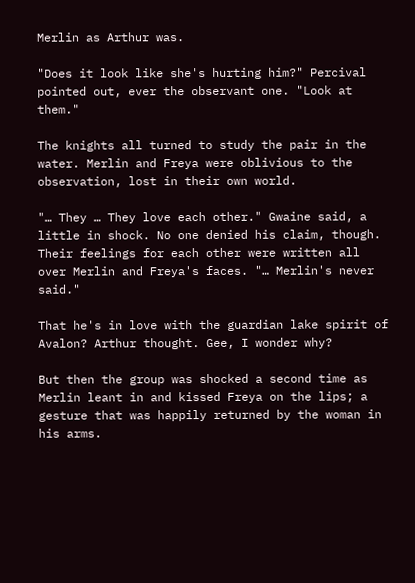Merlin as Arthur was.

"Does it look like she's hurting him?" Percival pointed out, ever the observant one. "Look at them."

The knights all turned to study the pair in the water. Merlin and Freya were oblivious to the observation, lost in their own world.

"… They … They love each other." Gwaine said, a little in shock. No one denied his claim, though. Their feelings for each other were written all over Merlin and Freya's faces. "… Merlin's never said."

That he's in love with the guardian lake spirit of Avalon? Arthur thought. Gee, I wonder why?

But then the group was shocked a second time as Merlin leant in and kissed Freya on the lips; a gesture that was happily returned by the woman in his arms.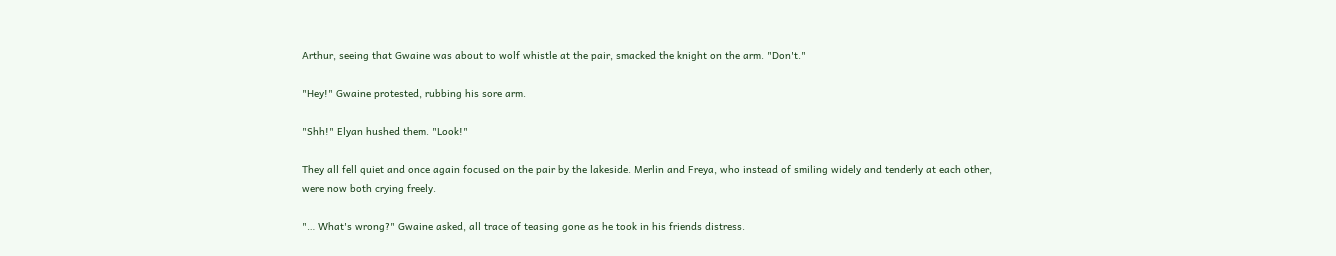Arthur, seeing that Gwaine was about to wolf whistle at the pair, smacked the knight on the arm. "Don't."

"Hey!" Gwaine protested, rubbing his sore arm.

"Shh!" Elyan hushed them. "Look!"

They all fell quiet and once again focused on the pair by the lakeside. Merlin and Freya, who instead of smiling widely and tenderly at each other, were now both crying freely.

"… What's wrong?" Gwaine asked, all trace of teasing gone as he took in his friends distress.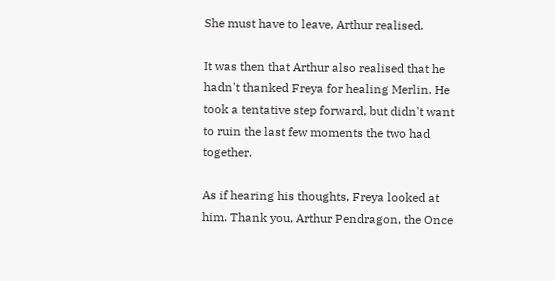She must have to leave, Arthur realised.

It was then that Arthur also realised that he hadn't thanked Freya for healing Merlin. He took a tentative step forward, but didn't want to ruin the last few moments the two had together.

As if hearing his thoughts, Freya looked at him. Thank you, Arthur Pendragon, the Once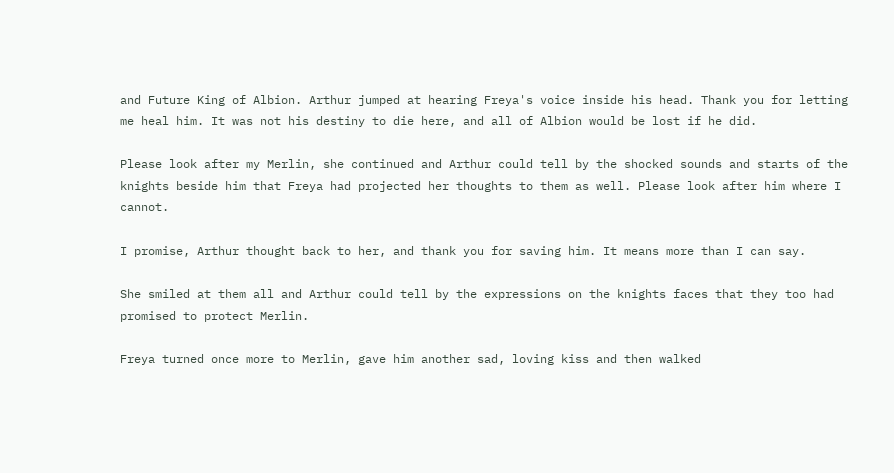and Future King of Albion. Arthur jumped at hearing Freya's voice inside his head. Thank you for letting me heal him. It was not his destiny to die here, and all of Albion would be lost if he did.

Please look after my Merlin, she continued and Arthur could tell by the shocked sounds and starts of the knights beside him that Freya had projected her thoughts to them as well. Please look after him where I cannot.

I promise, Arthur thought back to her, and thank you for saving him. It means more than I can say.

She smiled at them all and Arthur could tell by the expressions on the knights faces that they too had promised to protect Merlin.

Freya turned once more to Merlin, gave him another sad, loving kiss and then walked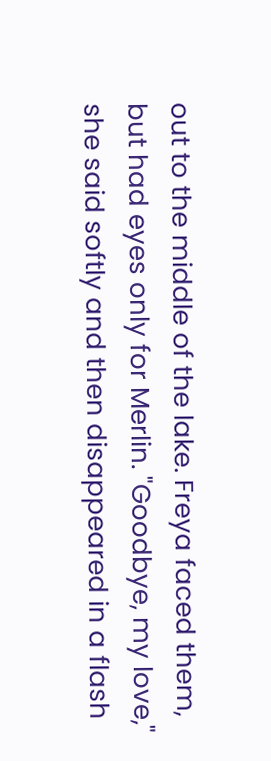out to the middle of the lake. Freya faced them, but had eyes only for Merlin. "Goodbye, my love," she said softly and then disappeared in a flash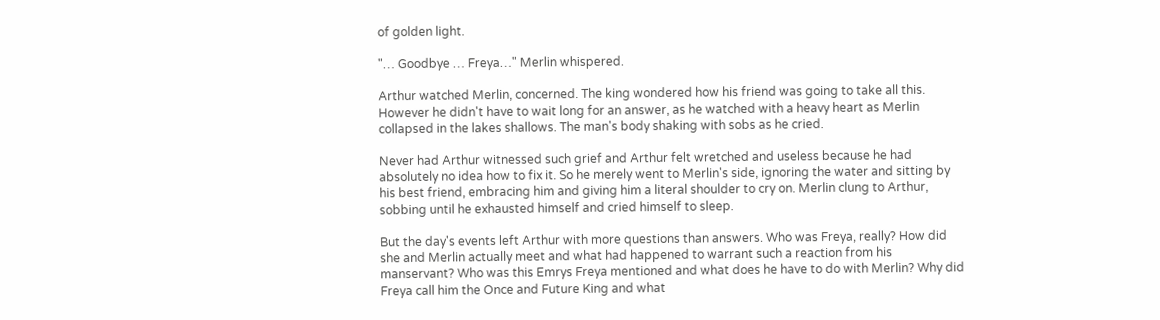of golden light.

"… Goodbye … Freya…" Merlin whispered.

Arthur watched Merlin, concerned. The king wondered how his friend was going to take all this. However he didn't have to wait long for an answer, as he watched with a heavy heart as Merlin collapsed in the lakes shallows. The man's body shaking with sobs as he cried.

Never had Arthur witnessed such grief and Arthur felt wretched and useless because he had absolutely no idea how to fix it. So he merely went to Merlin's side, ignoring the water and sitting by his best friend, embracing him and giving him a literal shoulder to cry on. Merlin clung to Arthur, sobbing until he exhausted himself and cried himself to sleep.

But the day's events left Arthur with more questions than answers. Who was Freya, really? How did she and Merlin actually meet and what had happened to warrant such a reaction from his manservant? Who was this Emrys Freya mentioned and what does he have to do with Merlin? Why did Freya call him the Once and Future King and what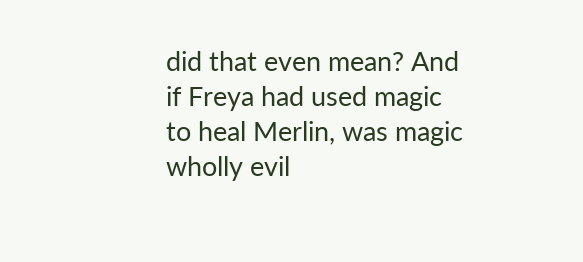did that even mean? And if Freya had used magic to heal Merlin, was magic wholly evil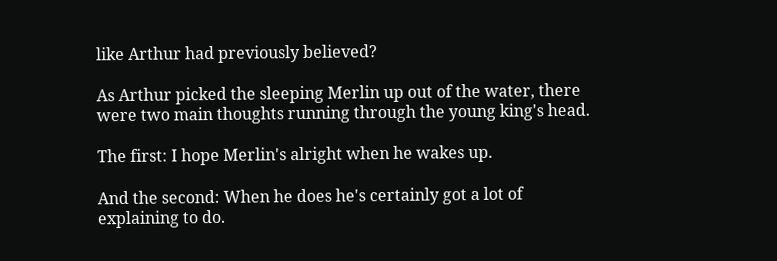like Arthur had previously believed?

As Arthur picked the sleeping Merlin up out of the water, there were two main thoughts running through the young king's head.

The first: I hope Merlin's alright when he wakes up.

And the second: When he does he's certainly got a lot of explaining to do.